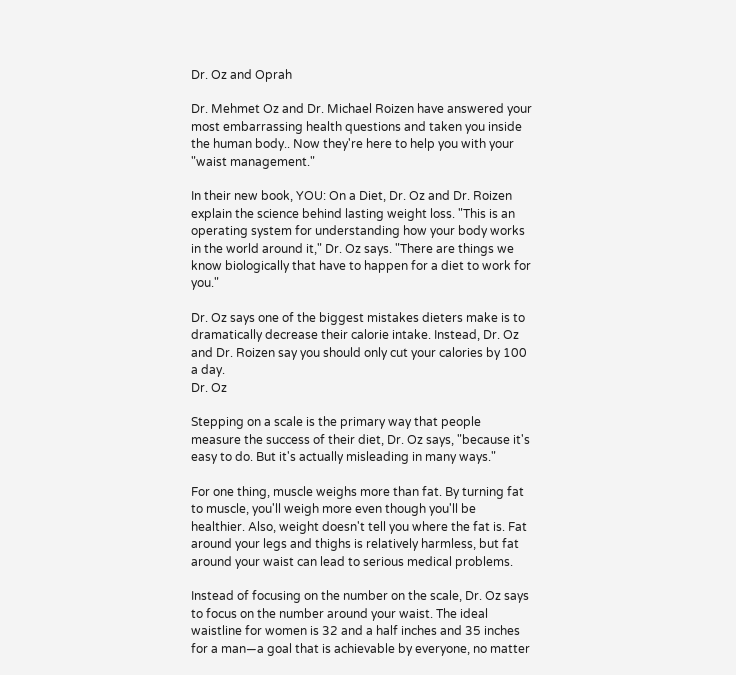Dr. Oz and Oprah

Dr. Mehmet Oz and Dr. Michael Roizen have answered your most embarrassing health questions and taken you inside the human body.. Now they're here to help you with your "waist management."

In their new book, YOU: On a Diet, Dr. Oz and Dr. Roizen explain the science behind lasting weight loss. "This is an operating system for understanding how your body works in the world around it," Dr. Oz says. "There are things we know biologically that have to happen for a diet to work for you."

Dr. Oz says one of the biggest mistakes dieters make is to dramatically decrease their calorie intake. Instead, Dr. Oz and Dr. Roizen say you should only cut your calories by 100 a day.
Dr. Oz

Stepping on a scale is the primary way that people measure the success of their diet, Dr. Oz says, "because it's easy to do. But it's actually misleading in many ways."

For one thing, muscle weighs more than fat. By turning fat to muscle, you'll weigh more even though you'll be healthier. Also, weight doesn't tell you where the fat is. Fat around your legs and thighs is relatively harmless, but fat around your waist can lead to serious medical problems.

Instead of focusing on the number on the scale, Dr. Oz says to focus on the number around your waist. The ideal waistline for women is 32 and a half inches and 35 inches for a man—a goal that is achievable by everyone, no matter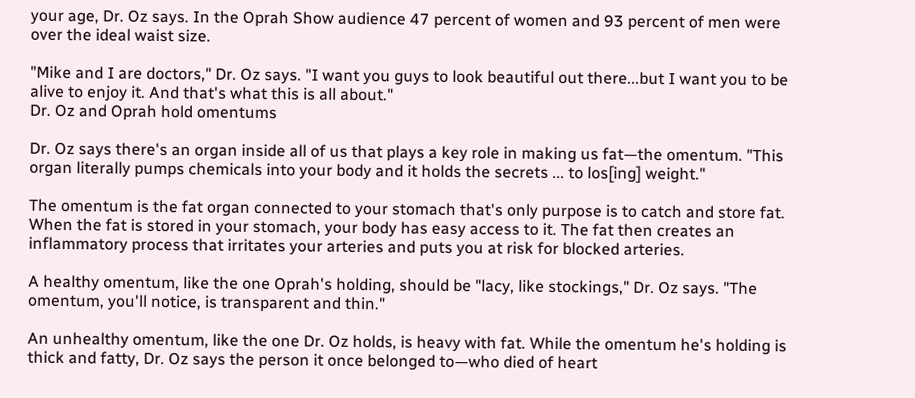your age, Dr. Oz says. In the Oprah Show audience 47 percent of women and 93 percent of men were over the ideal waist size.

"Mike and I are doctors," Dr. Oz says. "I want you guys to look beautiful out there...but I want you to be alive to enjoy it. And that's what this is all about."
Dr. Oz and Oprah hold omentums

Dr. Oz says there's an organ inside all of us that plays a key role in making us fat—the omentum. "This organ literally pumps chemicals into your body and it holds the secrets ... to los[ing] weight."

The omentum is the fat organ connected to your stomach that's only purpose is to catch and store fat. When the fat is stored in your stomach, your body has easy access to it. The fat then creates an inflammatory process that irritates your arteries and puts you at risk for blocked arteries.

A healthy omentum, like the one Oprah's holding, should be "lacy, like stockings," Dr. Oz says. "The omentum, you'll notice, is transparent and thin."

An unhealthy omentum, like the one Dr. Oz holds, is heavy with fat. While the omentum he's holding is thick and fatty, Dr. Oz says the person it once belonged to—who died of heart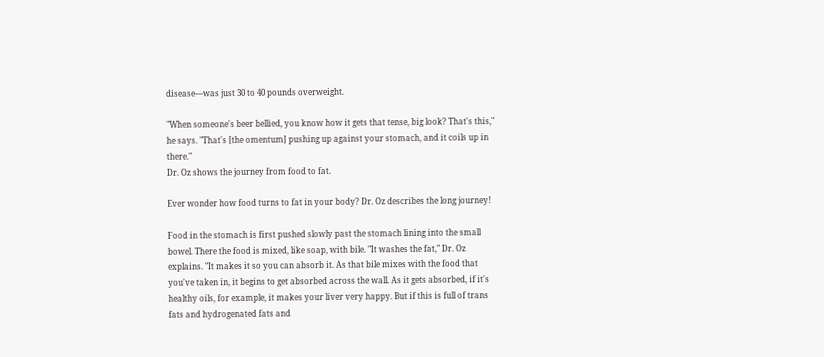disease—was just 30 to 40 pounds overweight.

"When someone's beer bellied, you know how it gets that tense, big look? That's this," he says. "That's [the omentum] pushing up against your stomach, and it coils up in there."
Dr. Oz shows the journey from food to fat.

Ever wonder how food turns to fat in your body? Dr. Oz describes the long journey!

Food in the stomach is first pushed slowly past the stomach lining into the small bowel. There the food is mixed, like soap, with bile. "It washes the fat," Dr. Oz explains. "It makes it so you can absorb it. As that bile mixes with the food that you've taken in, it begins to get absorbed across the wall. As it gets absorbed, if it's healthy oils, for example, it makes your liver very happy. But if this is full of trans fats and hydrogenated fats and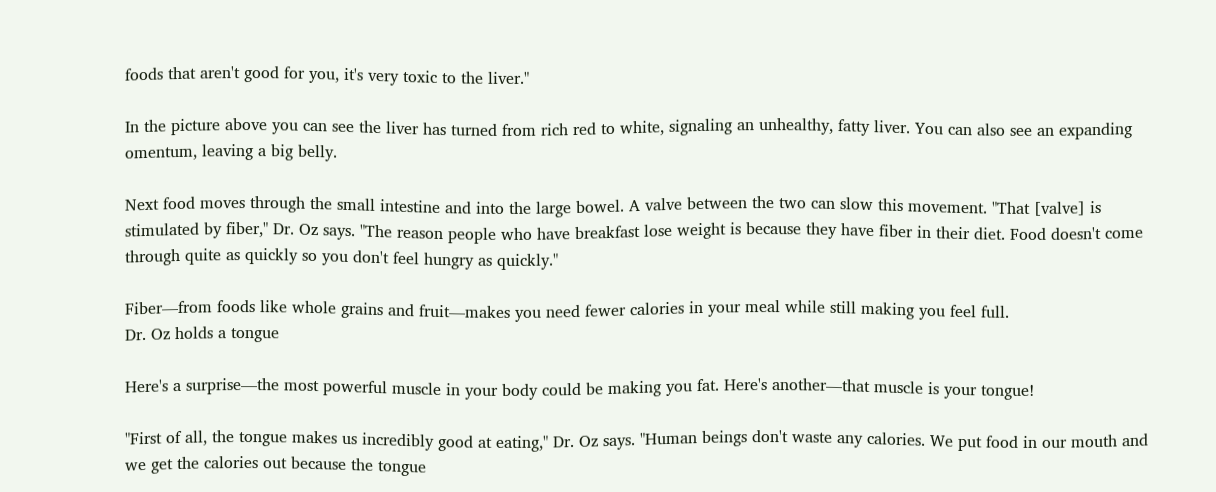foods that aren't good for you, it's very toxic to the liver."

In the picture above you can see the liver has turned from rich red to white, signaling an unhealthy, fatty liver. You can also see an expanding omentum, leaving a big belly.

Next food moves through the small intestine and into the large bowel. A valve between the two can slow this movement. "That [valve] is stimulated by fiber," Dr. Oz says. "The reason people who have breakfast lose weight is because they have fiber in their diet. Food doesn't come through quite as quickly so you don't feel hungry as quickly."

Fiber—from foods like whole grains and fruit—makes you need fewer calories in your meal while still making you feel full.
Dr. Oz holds a tongue

Here's a surprise—the most powerful muscle in your body could be making you fat. Here's another—that muscle is your tongue!

"First of all, the tongue makes us incredibly good at eating," Dr. Oz says. "Human beings don't waste any calories. We put food in our mouth and we get the calories out because the tongue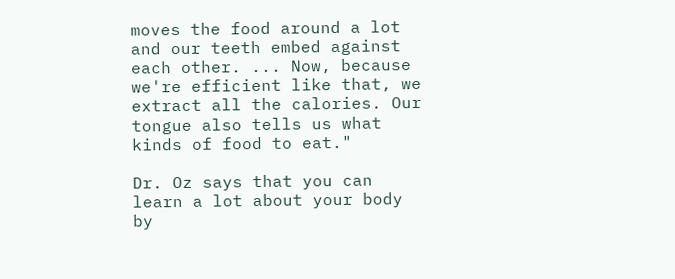moves the food around a lot and our teeth embed against each other. ... Now, because we're efficient like that, we extract all the calories. Our tongue also tells us what kinds of food to eat."

Dr. Oz says that you can learn a lot about your body by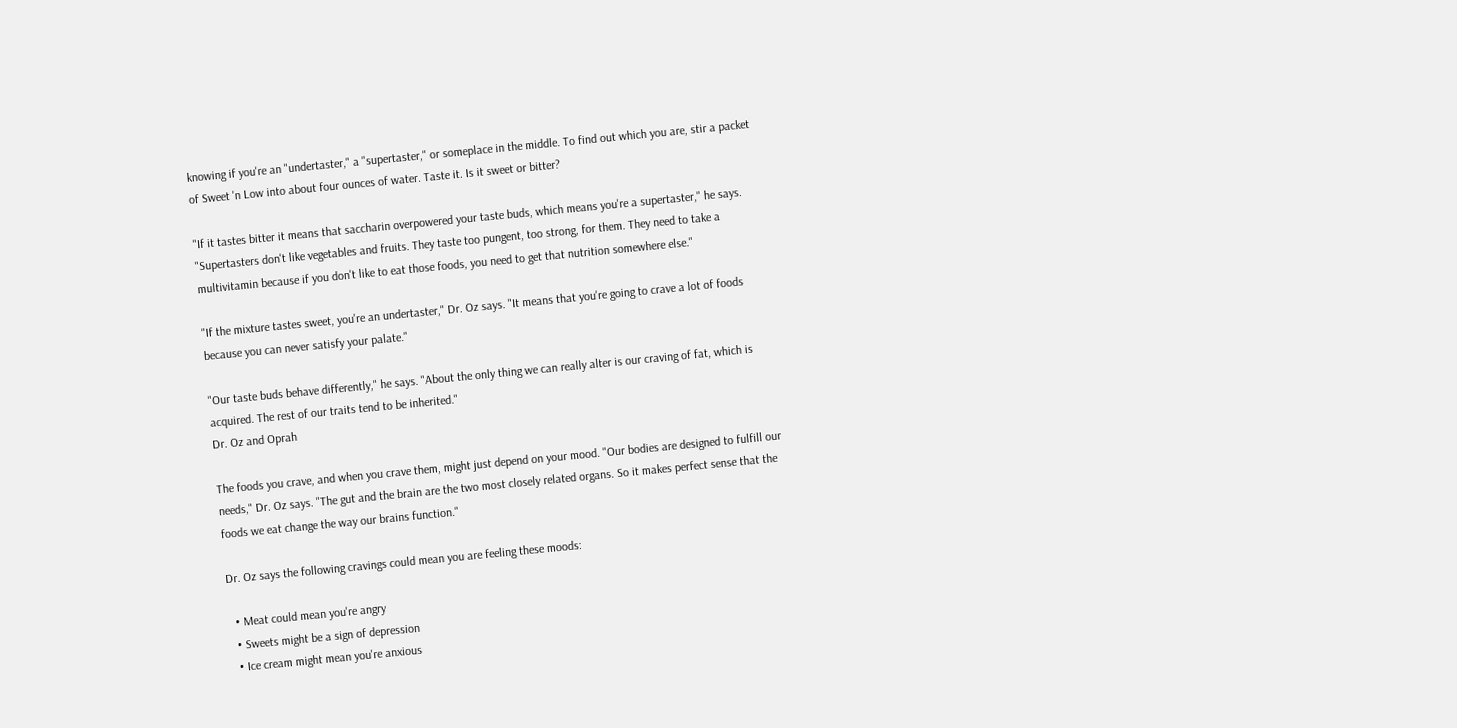knowing if you're an "undertaster," a "supertaster," or someplace in the middle. To find out which you are, stir a packet of Sweet 'n Low into about four ounces of water. Taste it. Is it sweet or bitter?

"If it tastes bitter it means that saccharin overpowered your taste buds, which means you're a supertaster," he says. "Supertasters don't like vegetables and fruits. They taste too pungent, too strong, for them. They need to take a multivitamin because if you don't like to eat those foods, you need to get that nutrition somewhere else."

"If the mixture tastes sweet, you're an undertaster," Dr. Oz says. "It means that you're going to crave a lot of foods because you can never satisfy your palate."

"Our taste buds behave differently," he says. "About the only thing we can really alter is our craving of fat, which is acquired. The rest of our traits tend to be inherited."
Dr. Oz and Oprah

The foods you crave, and when you crave them, might just depend on your mood. "Our bodies are designed to fulfill our needs," Dr. Oz says. "The gut and the brain are the two most closely related organs. So it makes perfect sense that the foods we eat change the way our brains function."

Dr. Oz says the following cravings could mean you are feeling these moods:

  • Meat could mean you're angry
  • Sweets might be a sign of depression
  • Ice cream might mean you're anxious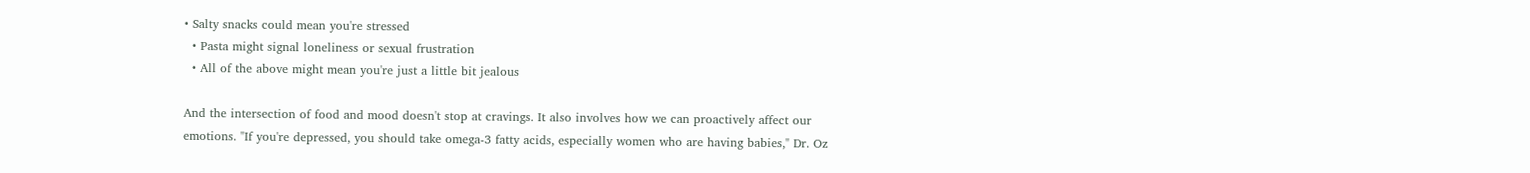• Salty snacks could mean you're stressed
  • Pasta might signal loneliness or sexual frustration
  • All of the above might mean you're just a little bit jealous

And the intersection of food and mood doesn't stop at cravings. It also involves how we can proactively affect our emotions. "If you're depressed, you should take omega-3 fatty acids, especially women who are having babies," Dr. Oz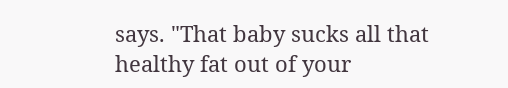says. "That baby sucks all that healthy fat out of your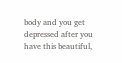body and you get depressed after you have this beautiful,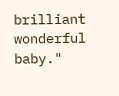brilliant wonderful baby."